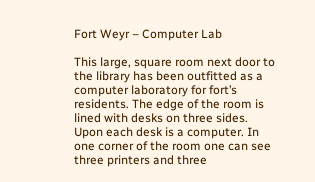Fort Weyr – Computer Lab

This large, square room next door to the library has been outfitted as a computer laboratory for fort’s residents. The edge of the room is lined with desks on three sides. Upon each desk is a computer. In one corner of the room one can see three printers and three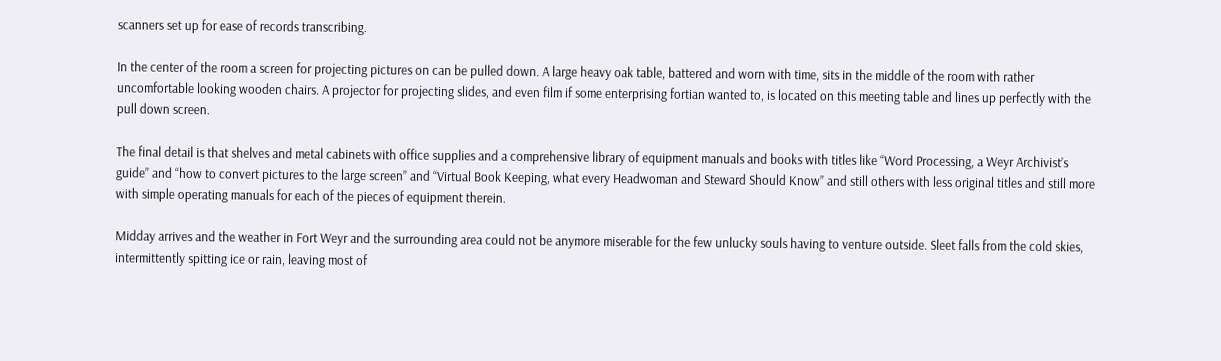scanners set up for ease of records transcribing.

In the center of the room a screen for projecting pictures on can be pulled down. A large heavy oak table, battered and worn with time, sits in the middle of the room with rather uncomfortable looking wooden chairs. A projector for projecting slides, and even film if some enterprising fortian wanted to, is located on this meeting table and lines up perfectly with the pull down screen.

The final detail is that shelves and metal cabinets with office supplies and a comprehensive library of equipment manuals and books with titles like “Word Processing, a Weyr Archivist’s guide” and “how to convert pictures to the large screen” and “Virtual Book Keeping, what every Headwoman and Steward Should Know” and still others with less original titles and still more with simple operating manuals for each of the pieces of equipment therein.

Midday arrives and the weather in Fort Weyr and the surrounding area could not be anymore miserable for the few unlucky souls having to venture outside. Sleet falls from the cold skies, intermittently spitting ice or rain, leaving most of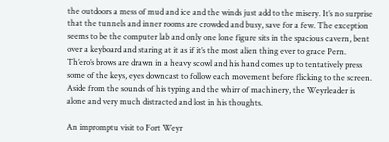the outdoors a mess of mud and ice and the winds just add to the misery. It’s no surprise that the tunnels and inner rooms are crowded and busy, save for a few. The exception seems to be the computer lab and only one lone figure sits in the spacious cavern, bent over a keyboard and staring at it as if it’s the most alien thing ever to grace Pern. Th’ero’s brows are drawn in a heavy scowl and his hand comes up to tentatively press some of the keys, eyes downcast to follow each movement before flicking to the screen. Aside from the sounds of his typing and the whirr of machinery, the Weyrleader is alone and very much distracted and lost in his thoughts.

An impromptu visit to Fort Weyr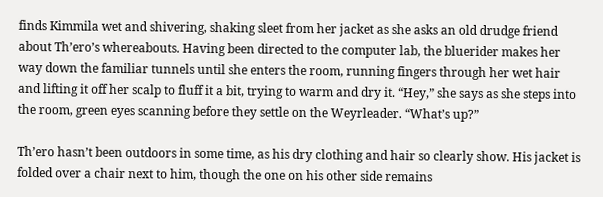finds Kimmila wet and shivering, shaking sleet from her jacket as she asks an old drudge friend about Th’ero’s whereabouts. Having been directed to the computer lab, the bluerider makes her way down the familiar tunnels until she enters the room, running fingers through her wet hair and lifting it off her scalp to fluff it a bit, trying to warm and dry it. “Hey,” she says as she steps into the room, green eyes scanning before they settle on the Weyrleader. “What’s up?”

Th’ero hasn’t been outdoors in some time, as his dry clothing and hair so clearly show. His jacket is folded over a chair next to him, though the one on his other side remains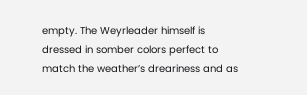empty. The Weyrleader himself is dressed in somber colors perfect to match the weather’s dreariness and as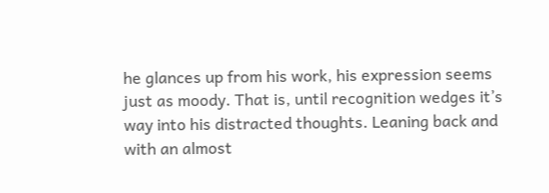he glances up from his work, his expression seems just as moody. That is, until recognition wedges it’s way into his distracted thoughts. Leaning back and with an almost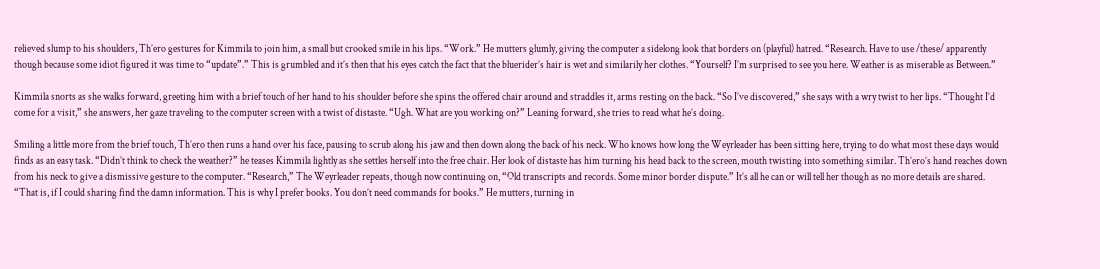relieved slump to his shoulders, Th’ero gestures for Kimmila to join him, a small but crooked smile in his lips. “Work.” He mutters glumly, giving the computer a sidelong look that borders on (playful) hatred. “Research. Have to use /these/ apparently though because some idiot figured it was time to “update”.” This is grumbled and it’s then that his eyes catch the fact that the bluerider’s hair is wet and similarily her clothes. “Yourself? I’m surprised to see you here. Weather is as miserable as Between.”

Kimmila snorts as she walks forward, greeting him with a brief touch of her hand to his shoulder before she spins the offered chair around and straddles it, arms resting on the back. “So I’ve discovered,” she says with a wry twist to her lips. “Thought I’d come for a visit,” she answers, her gaze traveling to the computer screen with a twist of distaste. “Ugh. What are you working on?” Leaning forward, she tries to read what he’s doing.

Smiling a little more from the brief touch, Th’ero then runs a hand over his face, pausing to scrub along his jaw and then down along the back of his neck. Who knows how long the Weyrleader has been sitting here, trying to do what most these days would finds as an easy task. “Didn’t think to check the weather?” he teases Kimmila lightly as she settles herself into the free chair. Her look of distaste has him turning his head back to the screen, mouth twisting into something similar. Th’ero’s hand reaches down from his neck to give a dismissive gesture to the computer. “Research,” The Weyrleader repeats, though now continuing on, “Old transcripts and records. Some minor border dispute.” It’s all he can or will tell her though as no more details are shared. “That is, if I could sharing find the damn information. This is why I prefer books. You don’t need commands for books.” He mutters, turning in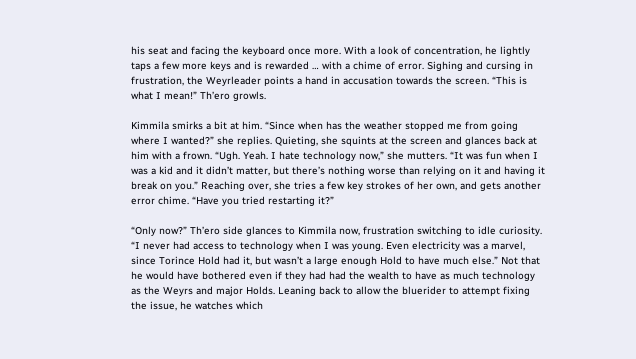his seat and facing the keyboard once more. With a look of concentration, he lightly taps a few more keys and is rewarded … with a chime of error. Sighing and cursing in frustration, the Weyrleader points a hand in accusation towards the screen. “This is what I mean!” Th’ero growls.

Kimmila smirks a bit at him. “Since when has the weather stopped me from going where I wanted?” she replies. Quieting, she squints at the screen and glances back at him with a frown. “Ugh. Yeah. I hate technology now,” she mutters. “It was fun when I was a kid and it didn’t matter, but there’s nothing worse than relying on it and having it break on you.” Reaching over, she tries a few key strokes of her own, and gets another error chime. “Have you tried restarting it?”

“Only now?” Th’ero side glances to Kimmila now, frustration switching to idle curiosity. “I never had access to technology when I was young. Even electricity was a marvel, since Torince Hold had it, but wasn’t a large enough Hold to have much else.” Not that he would have bothered even if they had had the wealth to have as much technology as the Weyrs and major Holds. Leaning back to allow the bluerider to attempt fixing the issue, he watches which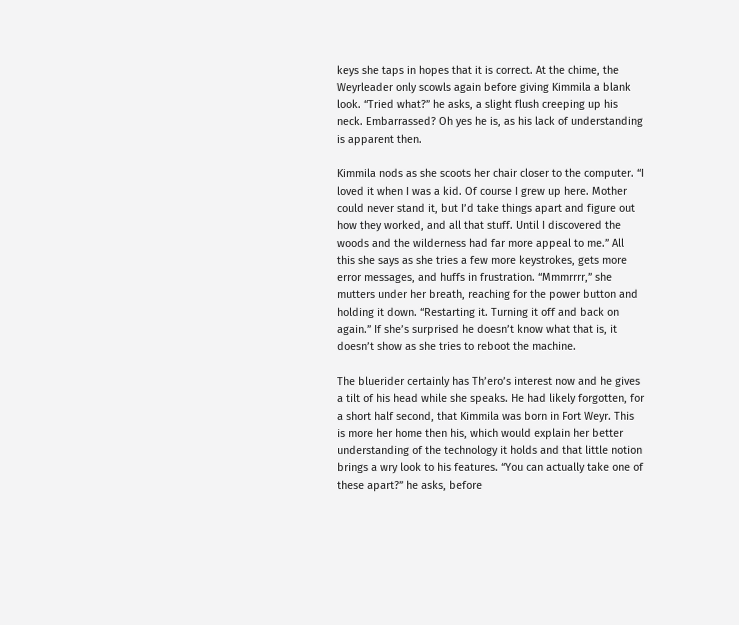keys she taps in hopes that it is correct. At the chime, the Weyrleader only scowls again before giving Kimmila a blank look. “Tried what?” he asks, a slight flush creeping up his neck. Embarrassed? Oh yes he is, as his lack of understanding is apparent then.

Kimmila nods as she scoots her chair closer to the computer. “I loved it when I was a kid. Of course I grew up here. Mother could never stand it, but I’d take things apart and figure out how they worked, and all that stuff. Until I discovered the woods and the wilderness had far more appeal to me.” All this she says as she tries a few more keystrokes, gets more error messages, and huffs in frustration. “Mmmrrrr,” she mutters under her breath, reaching for the power button and holding it down. “Restarting it. Turning it off and back on again.” If she’s surprised he doesn’t know what that is, it doesn’t show as she tries to reboot the machine.

The bluerider certainly has Th’ero’s interest now and he gives a tilt of his head while she speaks. He had likely forgotten, for a short half second, that Kimmila was born in Fort Weyr. This is more her home then his, which would explain her better understanding of the technology it holds and that little notion brings a wry look to his features. “You can actually take one of these apart?” he asks, before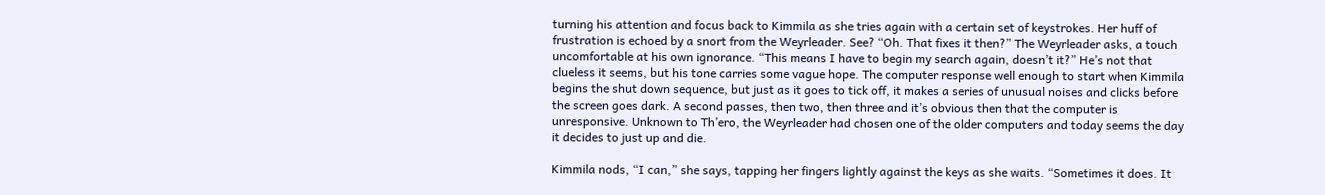turning his attention and focus back to Kimmila as she tries again with a certain set of keystrokes. Her huff of frustration is echoed by a snort from the Weyrleader. See? “Oh. That fixes it then?” The Weyrleader asks, a touch uncomfortable at his own ignorance. “This means I have to begin my search again, doesn’t it?” He’s not that clueless it seems, but his tone carries some vague hope. The computer response well enough to start when Kimmila begins the shut down sequence, but just as it goes to tick off, it makes a series of unusual noises and clicks before the screen goes dark. A second passes, then two, then three and it’s obvious then that the computer is unresponsive. Unknown to Th’ero, the Weyrleader had chosen one of the older computers and today seems the day it decides to just up and die.

Kimmila nods, “I can,” she says, tapping her fingers lightly against the keys as she waits. “Sometimes it does. It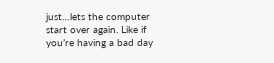just…lets the computer start over again. Like if you’re having a bad day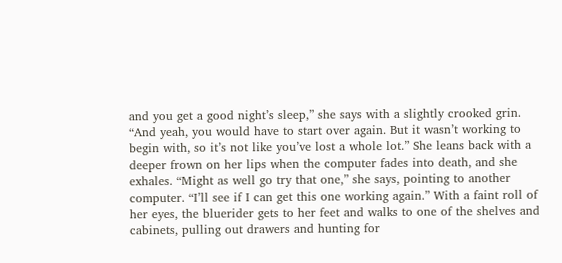and you get a good night’s sleep,” she says with a slightly crooked grin. “And yeah, you would have to start over again. But it wasn’t working to begin with, so it’s not like you’ve lost a whole lot.” She leans back with a deeper frown on her lips when the computer fades into death, and she exhales. “Might as well go try that one,” she says, pointing to another computer. “I’ll see if I can get this one working again.” With a faint roll of her eyes, the bluerider gets to her feet and walks to one of the shelves and cabinets, pulling out drawers and hunting for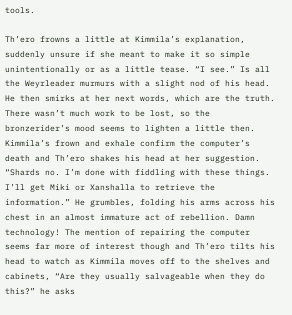tools.

Th’ero frowns a little at Kimmila’s explanation, suddenly unsure if she meant to make it so simple unintentionally or as a little tease. “I see.” Is all the Weyrleader murmurs with a slight nod of his head. He then smirks at her next words, which are the truth. There wasn’t much work to be lost, so the bronzerider’s mood seems to lighten a little then. Kimmila’s frown and exhale confirm the computer’s death and Th’ero shakes his head at her suggestion. “Shards no. I’m done with fiddling with these things. I’ll get Miki or Xanshalla to retrieve the information.” He grumbles, folding his arms across his chest in an almost immature act of rebellion. Damn technology! The mention of repairing the computer seems far more of interest though and Th’ero tilts his head to watch as Kimmila moves off to the shelves and cabinets, “Are they usually salvageable when they do this?” he asks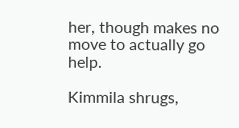her, though makes no move to actually go help.

Kimmila shrugs,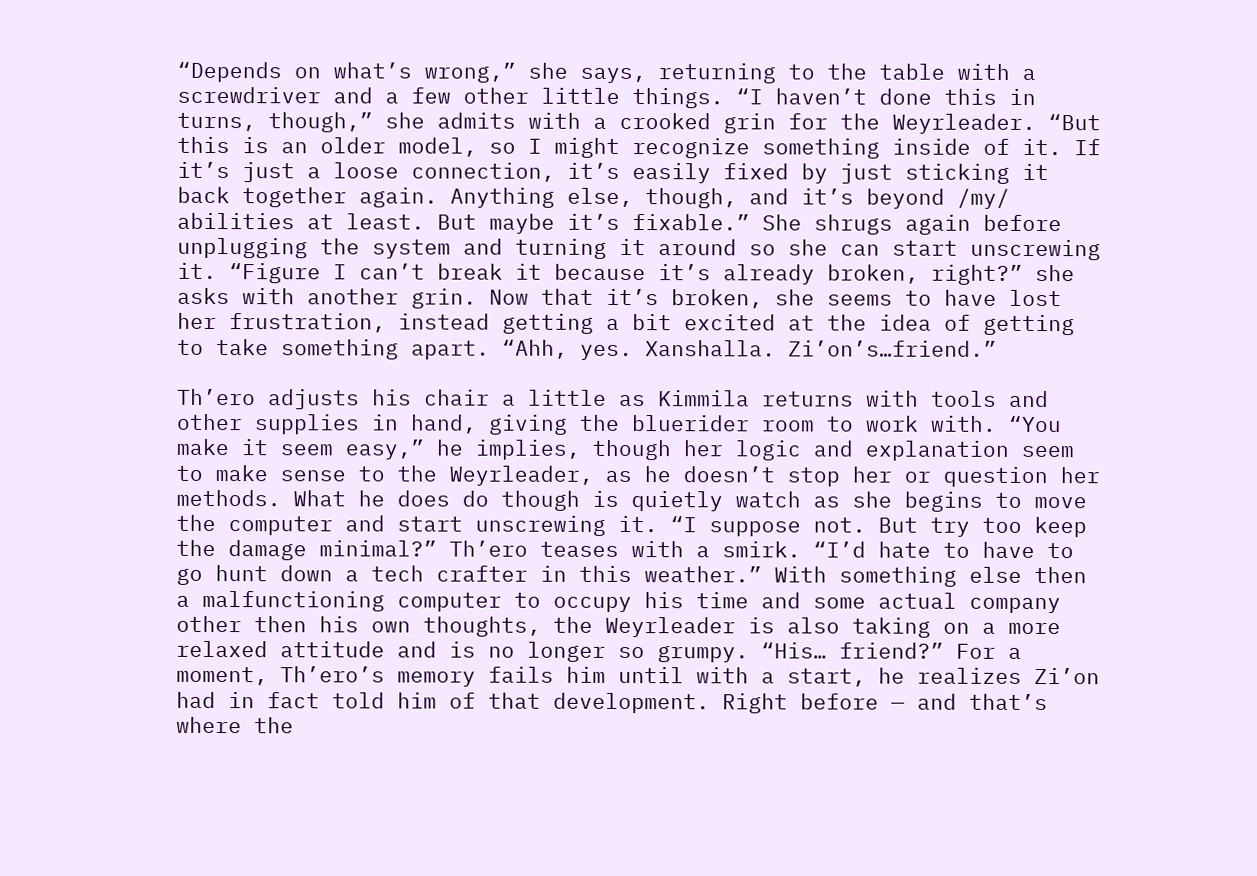“Depends on what’s wrong,” she says, returning to the table with a screwdriver and a few other little things. “I haven’t done this in turns, though,” she admits with a crooked grin for the Weyrleader. “But this is an older model, so I might recognize something inside of it. If it’s just a loose connection, it’s easily fixed by just sticking it back together again. Anything else, though, and it’s beyond /my/ abilities at least. But maybe it’s fixable.” She shrugs again before unplugging the system and turning it around so she can start unscrewing it. “Figure I can’t break it because it’s already broken, right?” she asks with another grin. Now that it’s broken, she seems to have lost her frustration, instead getting a bit excited at the idea of getting to take something apart. “Ahh, yes. Xanshalla. Zi’on’s…friend.”

Th’ero adjusts his chair a little as Kimmila returns with tools and other supplies in hand, giving the bluerider room to work with. “You make it seem easy,” he implies, though her logic and explanation seem to make sense to the Weyrleader, as he doesn’t stop her or question her methods. What he does do though is quietly watch as she begins to move the computer and start unscrewing it. “I suppose not. But try too keep the damage minimal?” Th’ero teases with a smirk. “I’d hate to have to go hunt down a tech crafter in this weather.” With something else then a malfunctioning computer to occupy his time and some actual company other then his own thoughts, the Weyrleader is also taking on a more relaxed attitude and is no longer so grumpy. “His… friend?” For a moment, Th’ero’s memory fails him until with a start, he realizes Zi’on had in fact told him of that development. Right before — and that’s where the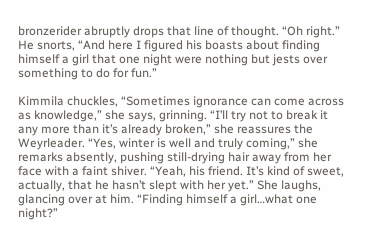bronzerider abruptly drops that line of thought. “Oh right.” He snorts, “And here I figured his boasts about finding himself a girl that one night were nothing but jests over something to do for fun.”

Kimmila chuckles, “Sometimes ignorance can come across as knowledge,” she says, grinning. “I’ll try not to break it any more than it’s already broken,” she reassures the Weyrleader. “Yes, winter is well and truly coming,” she remarks absently, pushing still-drying hair away from her face with a faint shiver. “Yeah, his friend. It’s kind of sweet, actually, that he hasn’t slept with her yet.” She laughs, glancing over at him. “Finding himself a girl…what one night?”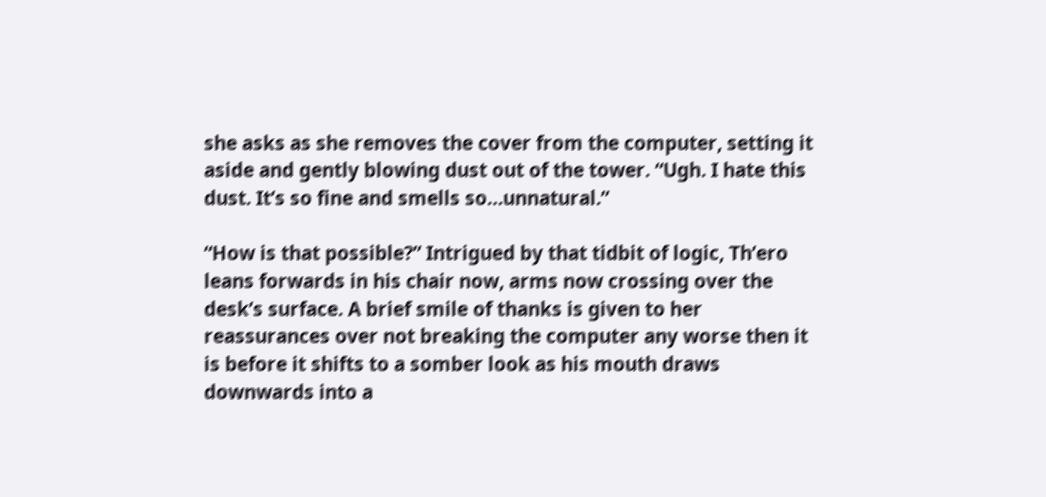she asks as she removes the cover from the computer, setting it aside and gently blowing dust out of the tower. “Ugh. I hate this dust. It’s so fine and smells so…unnatural.”

“How is that possible?” Intrigued by that tidbit of logic, Th’ero leans forwards in his chair now, arms now crossing over the desk’s surface. A brief smile of thanks is given to her reassurances over not breaking the computer any worse then it is before it shifts to a somber look as his mouth draws downwards into a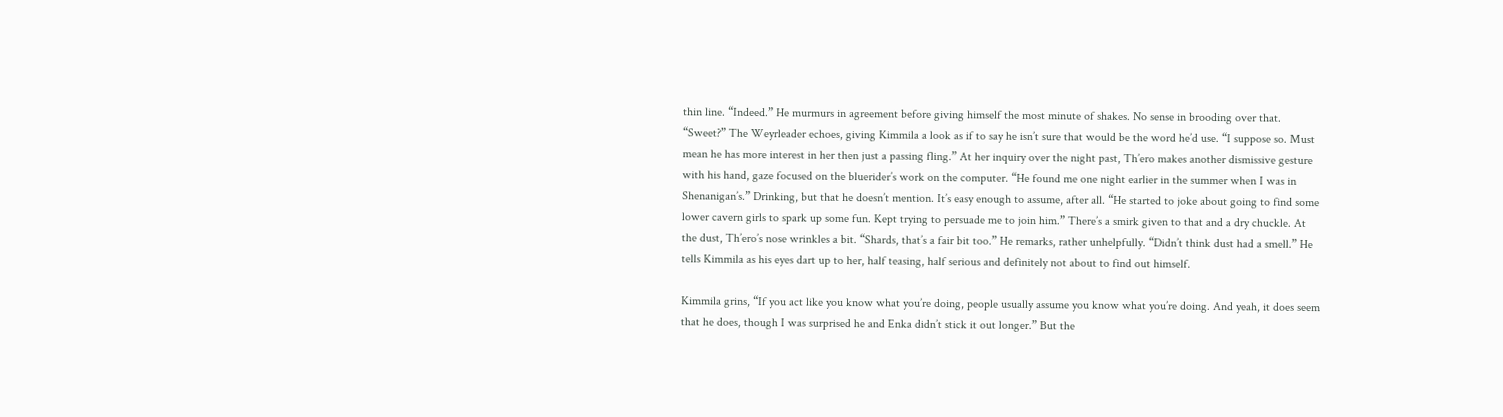thin line. “Indeed.” He murmurs in agreement before giving himself the most minute of shakes. No sense in brooding over that. “Sweet?” The Weyrleader echoes, giving Kimmila a look as if to say he isn’t sure that would be the word he’d use. “I suppose so. Must mean he has more interest in her then just a passing fling.” At her inquiry over the night past, Th’ero makes another dismissive gesture with his hand, gaze focused on the bluerider’s work on the computer. “He found me one night earlier in the summer when I was in Shenanigan’s.” Drinking, but that he doesn’t mention. It’s easy enough to assume, after all. “He started to joke about going to find some lower cavern girls to spark up some fun. Kept trying to persuade me to join him.” There’s a smirk given to that and a dry chuckle. At the dust, Th’ero’s nose wrinkles a bit. “Shards, that’s a fair bit too.” He remarks, rather unhelpfully. “Didn’t think dust had a smell.” He tells Kimmila as his eyes dart up to her, half teasing, half serious and definitely not about to find out himself.

Kimmila grins, “If you act like you know what you’re doing, people usually assume you know what you’re doing. And yeah, it does seem that he does, though I was surprised he and Enka didn’t stick it out longer.” But the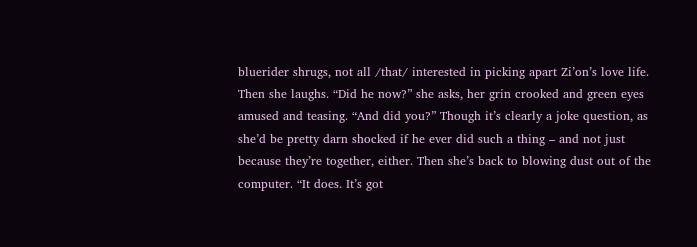bluerider shrugs, not all /that/ interested in picking apart Zi’on’s love life. Then she laughs. “Did he now?” she asks, her grin crooked and green eyes amused and teasing. “And did you?” Though it’s clearly a joke question, as she’d be pretty darn shocked if he ever did such a thing – and not just because they’re together, either. Then she’s back to blowing dust out of the computer. “It does. It’s got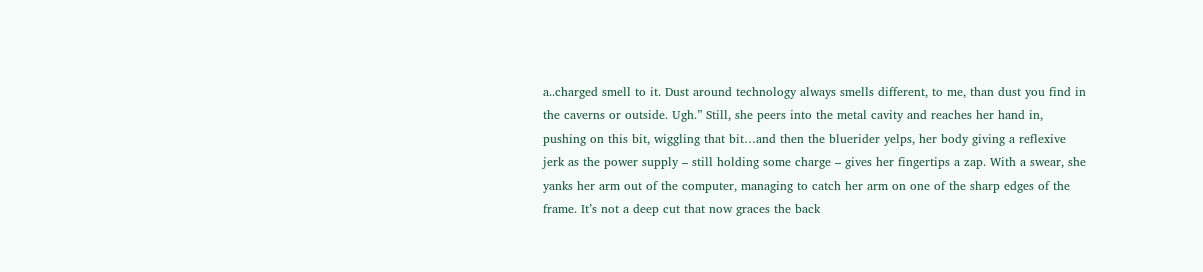a..charged smell to it. Dust around technology always smells different, to me, than dust you find in the caverns or outside. Ugh.” Still, she peers into the metal cavity and reaches her hand in, pushing on this bit, wiggling that bit…and then the bluerider yelps, her body giving a reflexive jerk as the power supply – still holding some charge – gives her fingertips a zap. With a swear, she yanks her arm out of the computer, managing to catch her arm on one of the sharp edges of the frame. It’s not a deep cut that now graces the back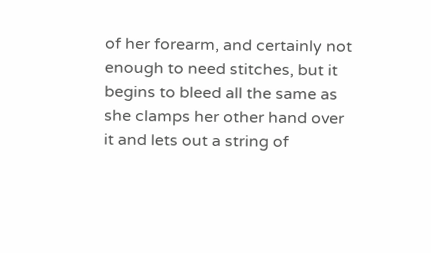of her forearm, and certainly not enough to need stitches, but it begins to bleed all the same as she clamps her other hand over it and lets out a string of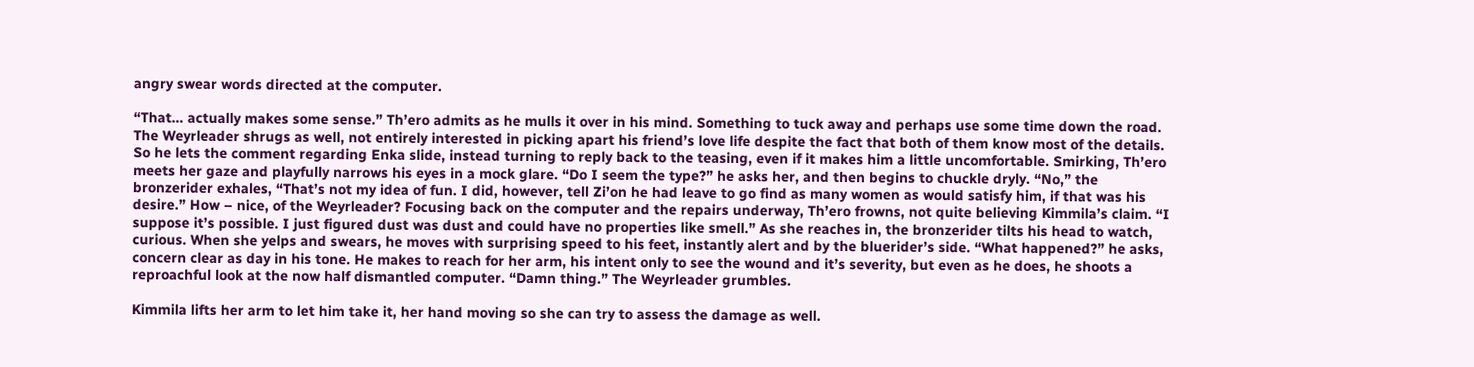angry swear words directed at the computer.

“That… actually makes some sense.” Th’ero admits as he mulls it over in his mind. Something to tuck away and perhaps use some time down the road. The Weyrleader shrugs as well, not entirely interested in picking apart his friend’s love life despite the fact that both of them know most of the details. So he lets the comment regarding Enka slide, instead turning to reply back to the teasing, even if it makes him a little uncomfortable. Smirking, Th’ero meets her gaze and playfully narrows his eyes in a mock glare. “Do I seem the type?” he asks her, and then begins to chuckle dryly. “No,” the bronzerider exhales, “That’s not my idea of fun. I did, however, tell Zi’on he had leave to go find as many women as would satisfy him, if that was his desire.” How – nice, of the Weyrleader? Focusing back on the computer and the repairs underway, Th’ero frowns, not quite believing Kimmila’s claim. “I suppose it’s possible. I just figured dust was dust and could have no properties like smell.” As she reaches in, the bronzerider tilts his head to watch, curious. When she yelps and swears, he moves with surprising speed to his feet, instantly alert and by the bluerider’s side. “What happened?” he asks, concern clear as day in his tone. He makes to reach for her arm, his intent only to see the wound and it’s severity, but even as he does, he shoots a reproachful look at the now half dismantled computer. “Damn thing.” The Weyrleader grumbles.

Kimmila lifts her arm to let him take it, her hand moving so she can try to assess the damage as well.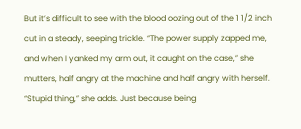But it’s difficult to see with the blood oozing out of the 1 1/2 inch cut in a steady, seeping trickle. “The power supply zapped me, and when I yanked my arm out, it caught on the case,” she mutters, half angry at the machine and half angry with herself. “Stupid thing,” she adds. Just because being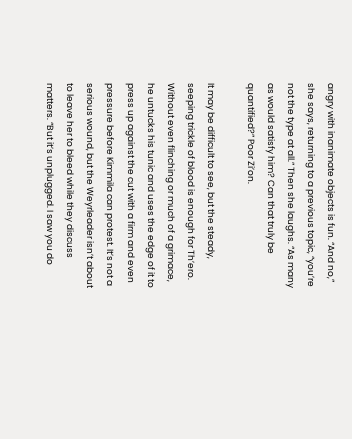angry with inanimate objects is fun. “And no,” she says, returning to a previous topic, “you’re not the type at all.” Then she laughs. “As many as would satisfy him? Can that truly be quantified?” Poor Zi’on.

It may be difficult to see, but the steady, seeping trickle of blood is enough for Th’ero. Without even flinching or much of a grimace, he untucks his tunic and uses the edge of it to press up against the cut with a firm and even pressure before Kimmila can protest. It’s not a serious wound, but the Weyrleader isn’t about to leave her to bleed while they discuss matters. “But it’s unplugged. I saw you do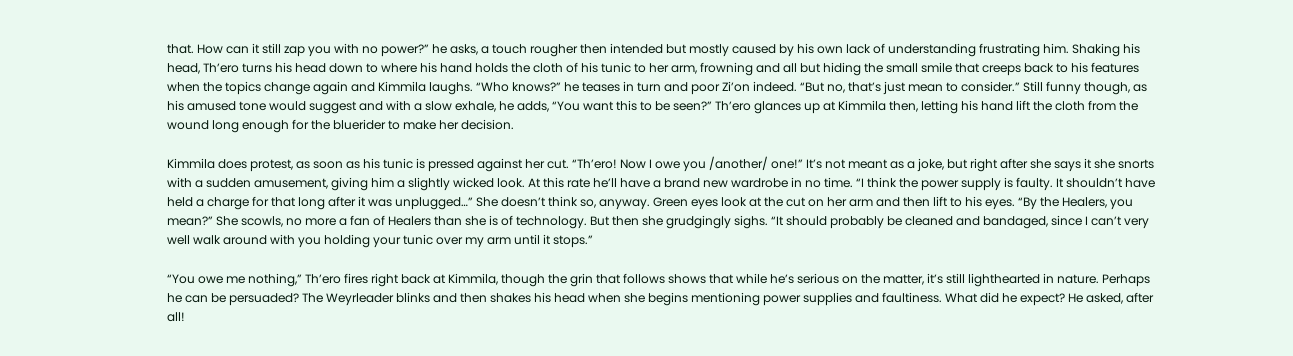that. How can it still zap you with no power?” he asks, a touch rougher then intended but mostly caused by his own lack of understanding frustrating him. Shaking his head, Th’ero turns his head down to where his hand holds the cloth of his tunic to her arm, frowning and all but hiding the small smile that creeps back to his features when the topics change again and Kimmila laughs. “Who knows?” he teases in turn and poor Zi’on indeed. “But no, that’s just mean to consider.” Still funny though, as his amused tone would suggest and with a slow exhale, he adds, “You want this to be seen?” Th’ero glances up at Kimmila then, letting his hand lift the cloth from the wound long enough for the bluerider to make her decision.

Kimmila does protest, as soon as his tunic is pressed against her cut. “Th’ero! Now I owe you /another/ one!” It’s not meant as a joke, but right after she says it she snorts with a sudden amusement, giving him a slightly wicked look. At this rate he’ll have a brand new wardrobe in no time. “I think the power supply is faulty. It shouldn’t have held a charge for that long after it was unplugged…” She doesn’t think so, anyway. Green eyes look at the cut on her arm and then lift to his eyes. “By the Healers, you mean?” She scowls, no more a fan of Healers than she is of technology. But then she grudgingly sighs. “It should probably be cleaned and bandaged, since I can’t very well walk around with you holding your tunic over my arm until it stops.”

“You owe me nothing,” Th’ero fires right back at Kimmila, though the grin that follows shows that while he’s serious on the matter, it’s still lighthearted in nature. Perhaps he can be persuaded? The Weyrleader blinks and then shakes his head when she begins mentioning power supplies and faultiness. What did he expect? He asked, after all!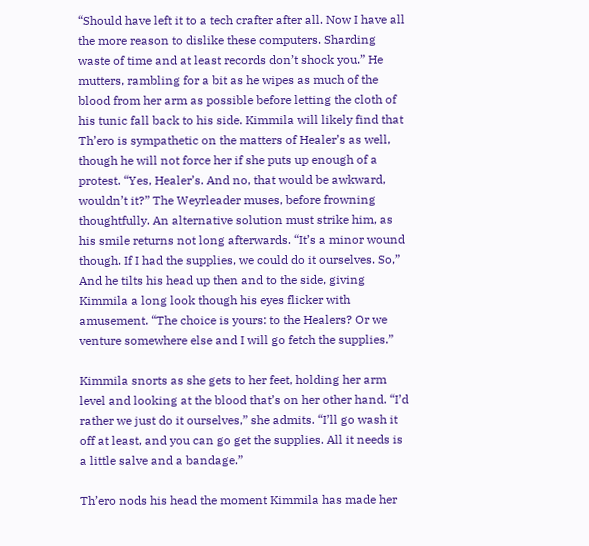“Should have left it to a tech crafter after all. Now I have all the more reason to dislike these computers. Sharding waste of time and at least records don’t shock you.” He mutters, rambling for a bit as he wipes as much of the blood from her arm as possible before letting the cloth of his tunic fall back to his side. Kimmila will likely find that Th’ero is sympathetic on the matters of Healer’s as well, though he will not force her if she puts up enough of a protest. “Yes, Healer’s. And no, that would be awkward, wouldn’t it?” The Weyrleader muses, before frowning thoughtfully. An alternative solution must strike him, as his smile returns not long afterwards. “It’s a minor wound though. If I had the supplies, we could do it ourselves. So,” And he tilts his head up then and to the side, giving Kimmila a long look though his eyes flicker with amusement. “The choice is yours: to the Healers? Or we venture somewhere else and I will go fetch the supplies.”

Kimmila snorts as she gets to her feet, holding her arm level and looking at the blood that’s on her other hand. “I’d rather we just do it ourselves,” she admits. “I’ll go wash it off at least, and you can go get the supplies. All it needs is a little salve and a bandage.”

Th’ero nods his head the moment Kimmila has made her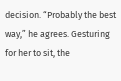decision. “Probably the best way,” he agrees. Gesturing for her to sit, the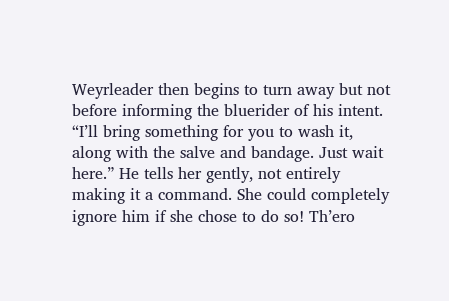Weyrleader then begins to turn away but not before informing the bluerider of his intent. “I’ll bring something for you to wash it, along with the salve and bandage. Just wait here.” He tells her gently, not entirely making it a command. She could completely ignore him if she chose to do so! Th’ero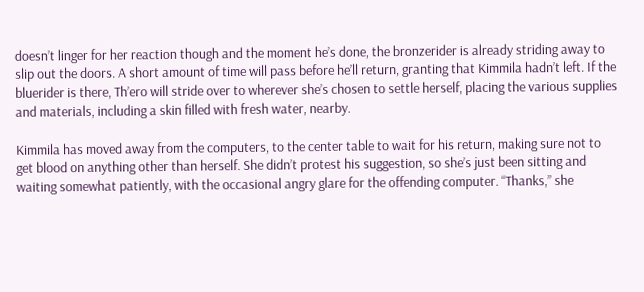doesn’t linger for her reaction though and the moment he’s done, the bronzerider is already striding away to slip out the doors. A short amount of time will pass before he’ll return, granting that Kimmila hadn’t left. If the bluerider is there, Th’ero will stride over to wherever she’s chosen to settle herself, placing the various supplies and materials, including a skin filled with fresh water, nearby.

Kimmila has moved away from the computers, to the center table to wait for his return, making sure not to get blood on anything other than herself. She didn’t protest his suggestion, so she’s just been sitting and waiting somewhat patiently, with the occasional angry glare for the offending computer. “Thanks,” she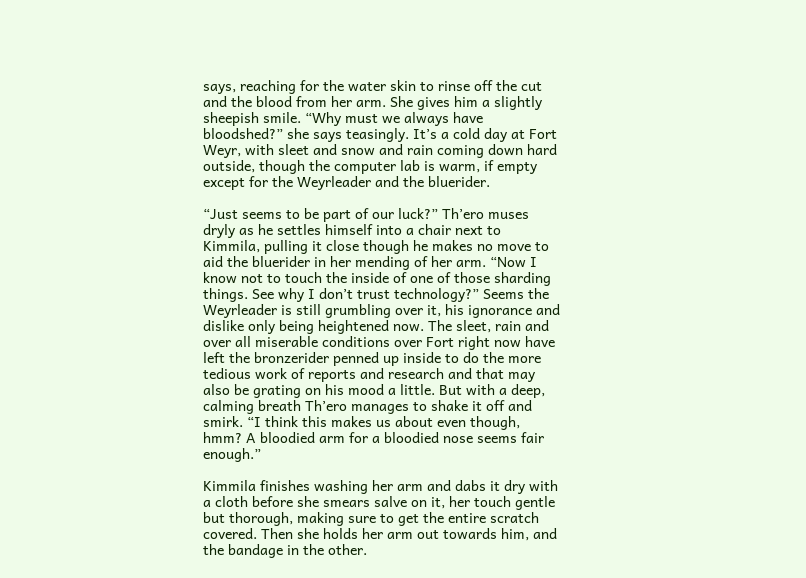says, reaching for the water skin to rinse off the cut and the blood from her arm. She gives him a slightly sheepish smile. “Why must we always have bloodshed?” she says teasingly. It’s a cold day at Fort Weyr, with sleet and snow and rain coming down hard outside, though the computer lab is warm, if empty except for the Weyrleader and the bluerider.

“Just seems to be part of our luck?” Th’ero muses dryly as he settles himself into a chair next to Kimmila, pulling it close though he makes no move to aid the bluerider in her mending of her arm. “Now I know not to touch the inside of one of those sharding things. See why I don’t trust technology?” Seems the Weyrleader is still grumbling over it, his ignorance and dislike only being heightened now. The sleet, rain and over all miserable conditions over Fort right now have left the bronzerider penned up inside to do the more tedious work of reports and research and that may also be grating on his mood a little. But with a deep, calming breath Th’ero manages to shake it off and smirk. “I think this makes us about even though, hmm? A bloodied arm for a bloodied nose seems fair enough.”

Kimmila finishes washing her arm and dabs it dry with a cloth before she smears salve on it, her touch gentle but thorough, making sure to get the entire scratch covered. Then she holds her arm out towards him, and the bandage in the other.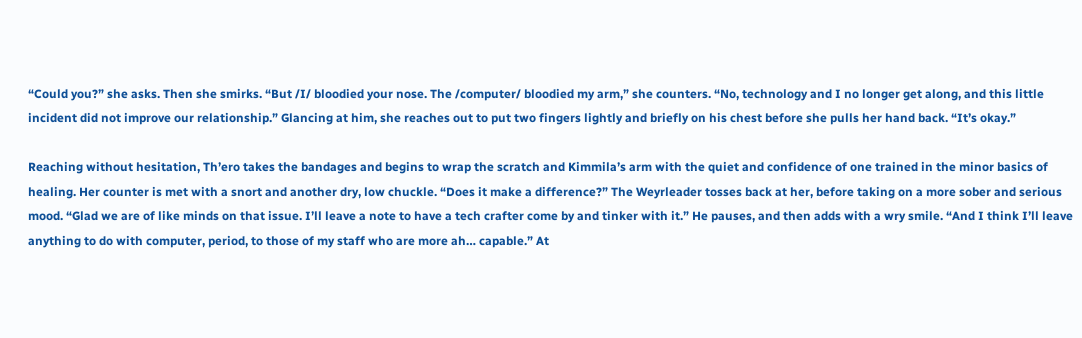“Could you?” she asks. Then she smirks. “But /I/ bloodied your nose. The /computer/ bloodied my arm,” she counters. “No, technology and I no longer get along, and this little incident did not improve our relationship.” Glancing at him, she reaches out to put two fingers lightly and briefly on his chest before she pulls her hand back. “It’s okay.”

Reaching without hesitation, Th’ero takes the bandages and begins to wrap the scratch and Kimmila’s arm with the quiet and confidence of one trained in the minor basics of healing. Her counter is met with a snort and another dry, low chuckle. “Does it make a difference?” The Weyrleader tosses back at her, before taking on a more sober and serious mood. “Glad we are of like minds on that issue. I’ll leave a note to have a tech crafter come by and tinker with it.” He pauses, and then adds with a wry smile. “And I think I’ll leave anything to do with computer, period, to those of my staff who are more ah… capable.” At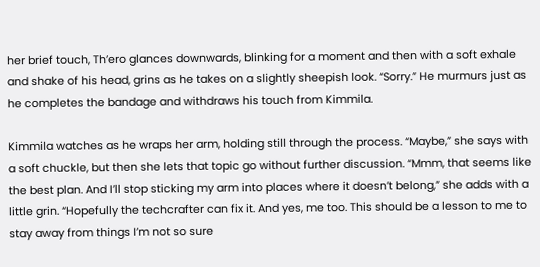her brief touch, Th’ero glances downwards, blinking for a moment and then with a soft exhale and shake of his head, grins as he takes on a slightly sheepish look. “Sorry.” He murmurs just as he completes the bandage and withdraws his touch from Kimmila.

Kimmila watches as he wraps her arm, holding still through the process. “Maybe,” she says with a soft chuckle, but then she lets that topic go without further discussion. “Mmm, that seems like the best plan. And I’ll stop sticking my arm into places where it doesn’t belong,” she adds with a little grin. “Hopefully the techcrafter can fix it. And yes, me too. This should be a lesson to me to stay away from things I’m not so sure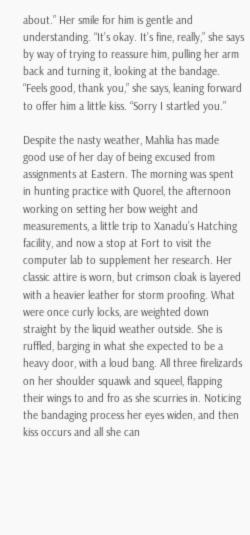about.” Her smile for him is gentle and understanding. “It’s okay. It’s fine, really,” she says by way of trying to reassure him, pulling her arm back and turning it, looking at the bandage. “Feels good, thank you,” she says, leaning forward to offer him a little kiss. “Sorry I startled you.”

Despite the nasty weather, Mahlia has made good use of her day of being excused from assignments at Eastern. The morning was spent in hunting practice with Quorel, the afternoon working on setting her bow weight and measurements, a little trip to Xanadu’s Hatching facility, and now a stop at Fort to visit the computer lab to supplement her research. Her classic attire is worn, but crimson cloak is layered with a heavier leather for storm proofing. What were once curly locks, are weighted down straight by the liquid weather outside. She is ruffled, barging in what she expected to be a heavy door, with a loud bang. All three firelizards on her shoulder squawk and squeel, flapping their wings to and fro as she scurries in. Noticing the bandaging process her eyes widen, and then kiss occurs and all she can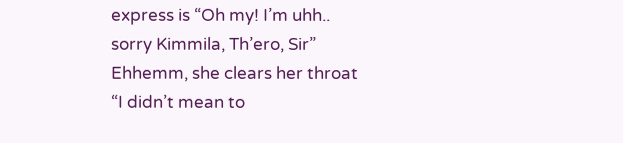express is “Oh my! I’m uhh.. sorry Kimmila, Th’ero, Sir” Ehhemm, she clears her throat “I didn’t mean to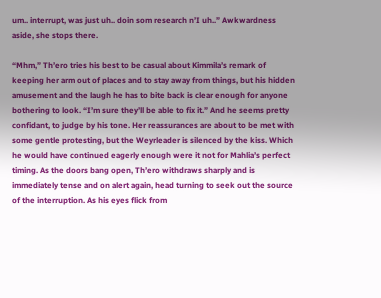um.. interrupt, was just uh.. doin som research n’I uh..” Awkwardness aside, she stops there.

“Mhm,” Th’ero tries his best to be casual about Kimmila’s remark of keeping her arm out of places and to stay away from things, but his hidden amusement and the laugh he has to bite back is clear enough for anyone bothering to look. “I’m sure they’ll be able to fix it.” And he seems pretty confidant, to judge by his tone. Her reassurances are about to be met with some gentle protesting, but the Weyrleader is silenced by the kiss. Which he would have continued eagerly enough were it not for Mahlia’s perfect timing. As the doors bang open, Th’ero withdraws sharply and is immediately tense and on alert again, head turning to seek out the source of the interruption. As his eyes flick from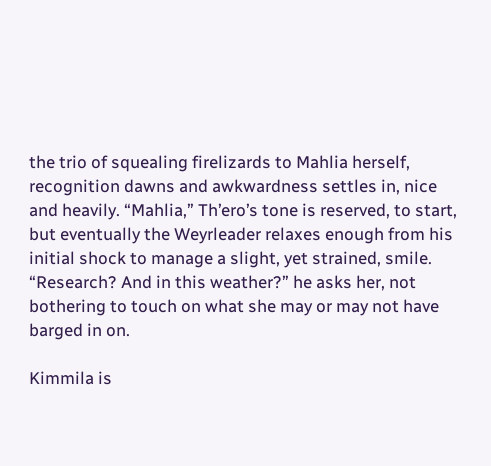the trio of squealing firelizards to Mahlia herself, recognition dawns and awkwardness settles in, nice and heavily. “Mahlia,” Th’ero’s tone is reserved, to start, but eventually the Weyrleader relaxes enough from his initial shock to manage a slight, yet strained, smile. “Research? And in this weather?” he asks her, not bothering to touch on what she may or may not have barged in on.

Kimmila is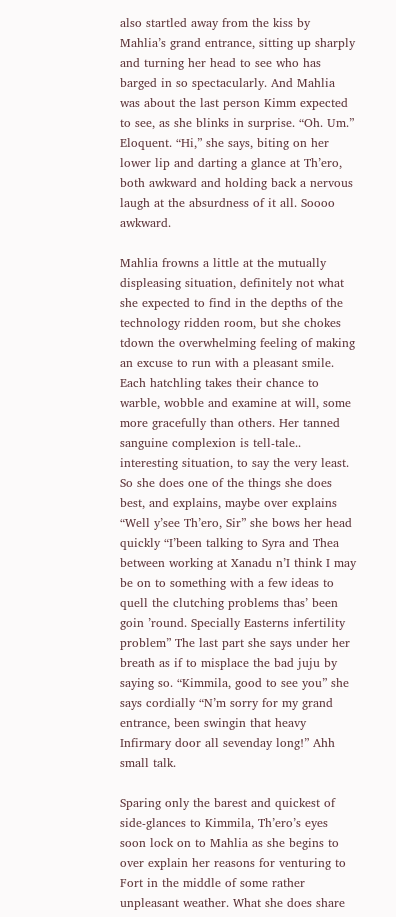also startled away from the kiss by Mahlia’s grand entrance, sitting up sharply and turning her head to see who has barged in so spectacularly. And Mahlia was about the last person Kimm expected to see, as she blinks in surprise. “Oh. Um.” Eloquent. “Hi,” she says, biting on her lower lip and darting a glance at Th’ero, both awkward and holding back a nervous laugh at the absurdness of it all. Soooo awkward.

Mahlia frowns a little at the mutually displeasing situation, definitely not what she expected to find in the depths of the technology ridden room, but she chokes tdown the overwhelming feeling of making an excuse to run with a pleasant smile. Each hatchling takes their chance to warble, wobble and examine at will, some more gracefully than others. Her tanned sanguine complexion is tell-tale.. interesting situation, to say the very least. So she does one of the things she does best, and explains, maybe over explains “Well y’see Th’ero, Sir” she bows her head quickly “I’been talking to Syra and Thea between working at Xanadu n’I think I may be on to something with a few ideas to quell the clutching problems thas’ been goin ’round. Specially Easterns infertility problem” The last part she says under her breath as if to misplace the bad juju by saying so. “Kimmila, good to see you” she says cordially “N’m sorry for my grand entrance, been swingin that heavy Infirmary door all sevenday long!” Ahh small talk.

Sparing only the barest and quickest of side-glances to Kimmila, Th’ero’s eyes soon lock on to Mahlia as she begins to over explain her reasons for venturing to Fort in the middle of some rather unpleasant weather. What she does share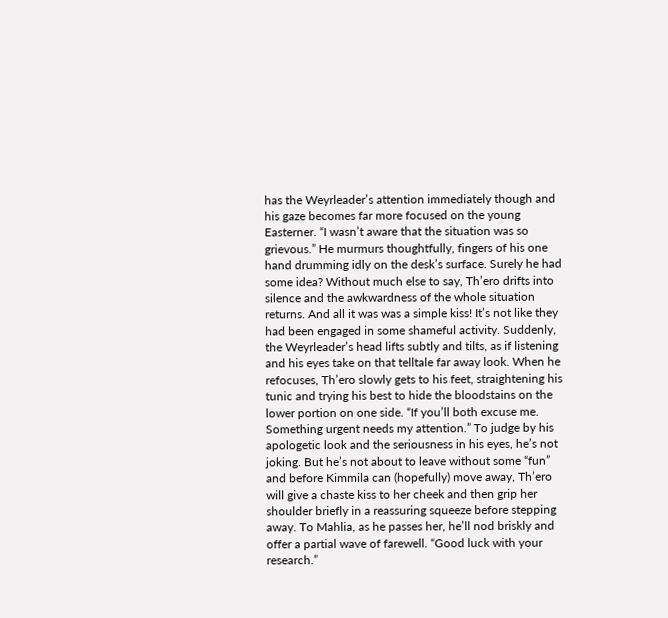has the Weyrleader’s attention immediately though and his gaze becomes far more focused on the young Easterner. “I wasn’t aware that the situation was so grievous.” He murmurs thoughtfully, fingers of his one hand drumming idly on the desk’s surface. Surely he had some idea? Without much else to say, Th’ero drifts into silence and the awkwardness of the whole situation returns. And all it was was a simple kiss! It’s not like they had been engaged in some shameful activity. Suddenly, the Weyrleader’s head lifts subtly and tilts, as if listening and his eyes take on that telltale far away look. When he refocuses, Th’ero slowly gets to his feet, straightening his tunic and trying his best to hide the bloodstains on the lower portion on one side. “If you’ll both excuse me. Something urgent needs my attention.” To judge by his apologetic look and the seriousness in his eyes, he’s not joking. But he’s not about to leave without some “fun” and before Kimmila can (hopefully) move away, Th’ero will give a chaste kiss to her cheek and then grip her shoulder briefly in a reassuring squeeze before stepping away. To Mahlia, as he passes her, he’ll nod briskly and offer a partial wave of farewell. “Good luck with your research.”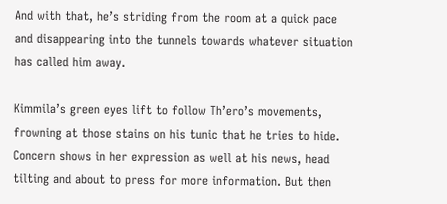And with that, he’s striding from the room at a quick pace and disappearing into the tunnels towards whatever situation has called him away.

Kimmila’s green eyes lift to follow Th’ero’s movements, frowning at those stains on his tunic that he tries to hide. Concern shows in her expression as well at his news, head tilting and about to press for more information. But then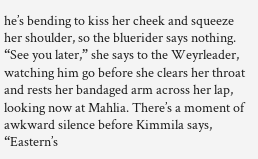he’s bending to kiss her cheek and squeeze her shoulder, so the bluerider says nothing. “See you later,” she says to the Weyrleader, watching him go before she clears her throat and rests her bandaged arm across her lap, looking now at Mahlia. There’s a moment of awkward silence before Kimmila says, “Eastern’s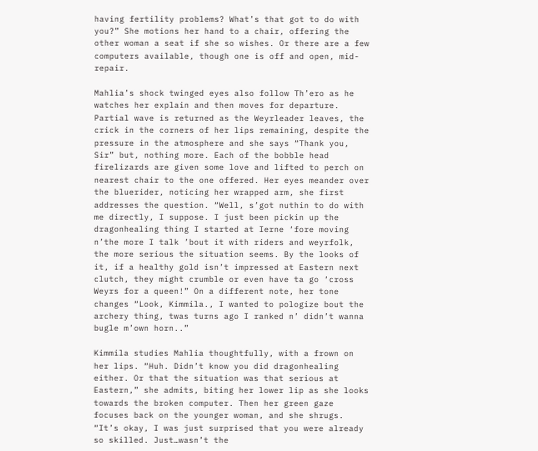having fertility problems? What’s that got to do with you?” She motions her hand to a chair, offering the other woman a seat if she so wishes. Or there are a few computers available, though one is off and open, mid-repair.

Mahlia’s shock twinged eyes also follow Th’ero as he watches her explain and then moves for departure. Partial wave is returned as the Weyrleader leaves, the crick in the corners of her lips remaining, despite the pressure in the atmosphere and she says “Thank you, Sir” but, nothing more. Each of the bobble head firelizards are given some love and lifted to perch on nearest chair to the one offered. Her eyes meander over the bluerider, noticing her wrapped arm, she first addresses the question. “Well, s’got nuthin to do with me directly, I suppose. I just been pickin up the dragonhealing thing I started at Ierne ‘fore moving n’the more I talk ’bout it with riders and weyrfolk, the more serious the situation seems. By the looks of it, if a healthy gold isn’t impressed at Eastern next clutch, they might crumble or even have ta go ‘cross Weyrs for a queen!” On a different note, her tone changes “Look, Kimmila., I wanted to pologize bout the archery thing, twas turns ago I ranked n’ didn’t wanna bugle m’own horn..”

Kimmila studies Mahlia thoughtfully, with a frown on her lips. “Huh. Didn’t know you did dragonhealing either. Or that the situation was that serious at Eastern,” she admits, biting her lower lip as she looks towards the broken computer. Then her green gaze focuses back on the younger woman, and she shrugs. “It’s okay, I was just surprised that you were already so skilled. Just…wasn’t the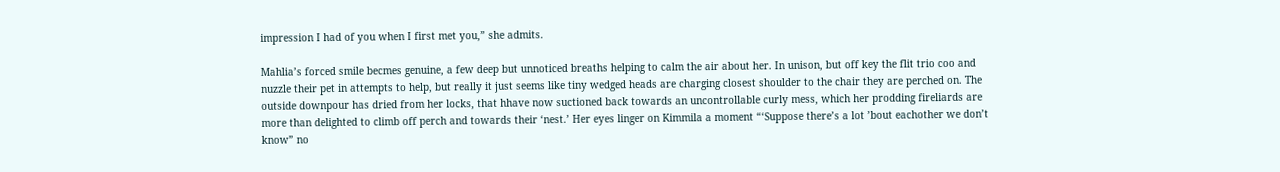impression I had of you when I first met you,” she admits.

Mahlia’s forced smile becmes genuine, a few deep but unnoticed breaths helping to calm the air about her. In unison, but off key the flit trio coo and nuzzle their pet in attempts to help, but really it just seems like tiny wedged heads are charging closest shoulder to the chair they are perched on. The outside downpour has dried from her locks, that hhave now suctioned back towards an uncontrollable curly mess, which her prodding fireliards are more than delighted to climb off perch and towards their ‘nest.’ Her eyes linger on Kimmila a moment “‘Suppose there’s a lot ’bout eachother we don’t know” no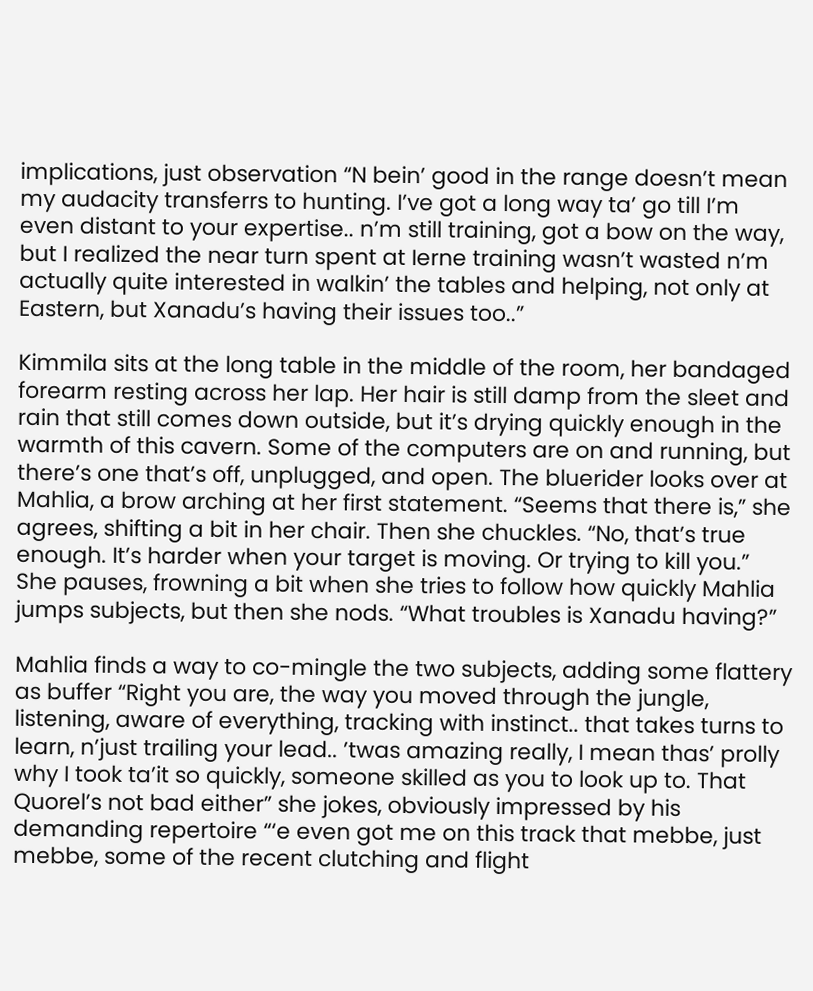implications, just observation “N bein’ good in the range doesn’t mean my audacity transferrs to hunting. I’ve got a long way ta’ go till I’m even distant to your expertise.. n’m still training, got a bow on the way, but I realized the near turn spent at Ierne training wasn’t wasted n’m actually quite interested in walkin’ the tables and helping, not only at Eastern, but Xanadu’s having their issues too..”

Kimmila sits at the long table in the middle of the room, her bandaged forearm resting across her lap. Her hair is still damp from the sleet and rain that still comes down outside, but it’s drying quickly enough in the warmth of this cavern. Some of the computers are on and running, but there’s one that’s off, unplugged, and open. The bluerider looks over at Mahlia, a brow arching at her first statement. “Seems that there is,” she agrees, shifting a bit in her chair. Then she chuckles. “No, that’s true enough. It’s harder when your target is moving. Or trying to kill you.” She pauses, frowning a bit when she tries to follow how quickly Mahlia jumps subjects, but then she nods. “What troubles is Xanadu having?”

Mahlia finds a way to co-mingle the two subjects, adding some flattery as buffer “Right you are, the way you moved through the jungle, listening, aware of everything, tracking with instinct.. that takes turns to learn, n’just trailing your lead.. ’twas amazing really, I mean thas’ prolly why I took ta’it so quickly, someone skilled as you to look up to. That Quorel’s not bad either” she jokes, obviously impressed by his demanding repertoire “‘e even got me on this track that mebbe, just mebbe, some of the recent clutching and flight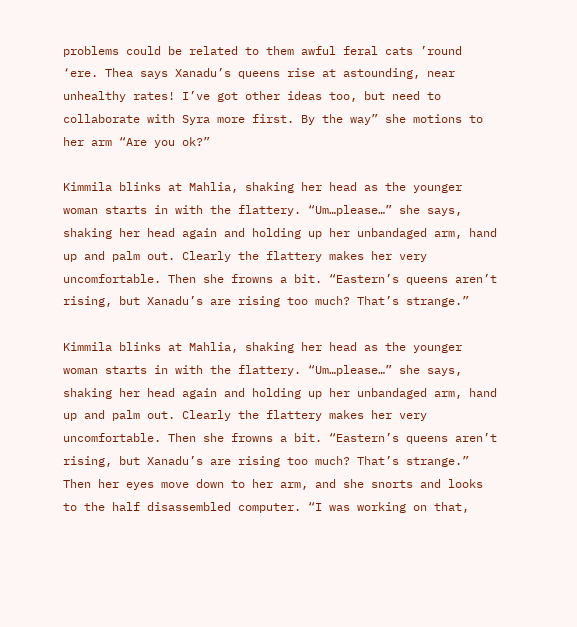problems could be related to them awful feral cats ’round ‘ere. Thea says Xanadu’s queens rise at astounding, near unhealthy rates! I’ve got other ideas too, but need to collaborate with Syra more first. By the way” she motions to her arm “Are you ok?”

Kimmila blinks at Mahlia, shaking her head as the younger woman starts in with the flattery. “Um…please…” she says, shaking her head again and holding up her unbandaged arm, hand up and palm out. Clearly the flattery makes her very uncomfortable. Then she frowns a bit. “Eastern’s queens aren’t rising, but Xanadu’s are rising too much? That’s strange.”

Kimmila blinks at Mahlia, shaking her head as the younger woman starts in with the flattery. “Um…please…” she says, shaking her head again and holding up her unbandaged arm, hand up and palm out. Clearly the flattery makes her very uncomfortable. Then she frowns a bit. “Eastern’s queens aren’t rising, but Xanadu’s are rising too much? That’s strange.” Then her eyes move down to her arm, and she snorts and looks to the half disassembled computer. “I was working on that,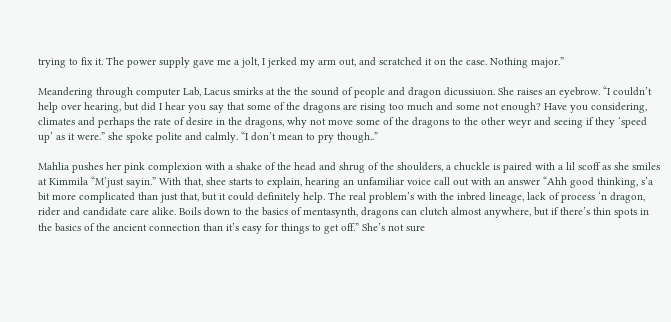trying to fix it. The power supply gave me a jolt, I jerked my arm out, and scratched it on the case. Nothing major.”

Meandering through computer Lab, Lacus smirks at the the sound of people and dragon dicussiuon. She raises an eyebrow. “I couldn’t help over hearing, but did I hear you say that some of the dragons are rising too much and some not enough? Have you considering, climates and perhaps the rate of desire in the dragons, why not move some of the dragons to the other weyr and seeing if they ‘speed up’ as it were.” she spoke polite and calmly. “I don’t mean to pry though..”

Mahlia pushes her pink complexion with a shake of the head and shrug of the shoulders, a chuckle is paired with a lil scoff as she smiles at Kimmila “M’just sayin.” With that, shee starts to explain, hearing an unfamiliar voice call out with an answer “Ahh good thinking, s’a bit more complicated than just that, but it could definitely help. The real problem’s with the inbred lineage, lack of process ‘n dragon, rider and candidate care alike. Boils down to the basics of mentasynth, dragons can clutch almost anywhere, but if there’s thin spots in the basics of the ancient connection than it’s easy for things to get off.” She’s not sure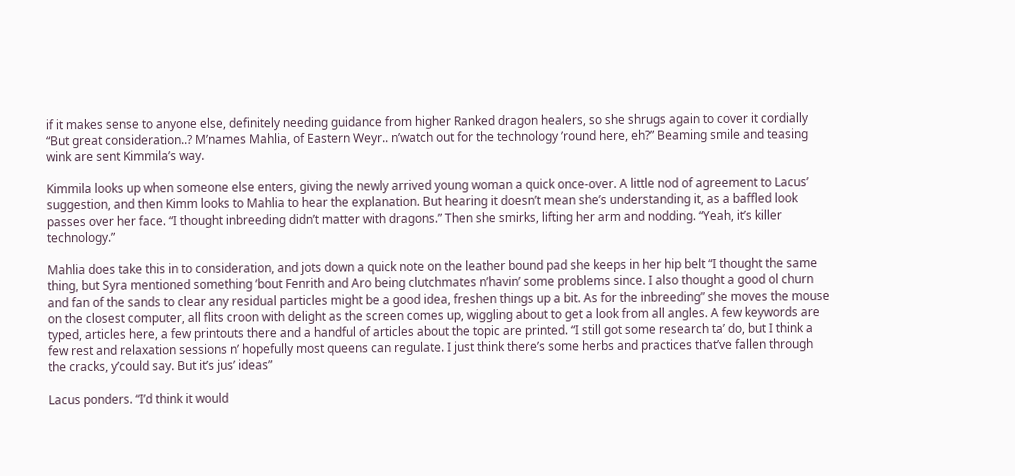if it makes sense to anyone else, definitely needing guidance from higher Ranked dragon healers, so she shrugs again to cover it cordially “But great consideration..? M’names Mahlia, of Eastern Weyr.. n’watch out for the technology ’round here, eh?” Beaming smile and teasing wink are sent Kimmila’s way.

Kimmila looks up when someone else enters, giving the newly arrived young woman a quick once-over. A little nod of agreement to Lacus’ suggestion, and then Kimm looks to Mahlia to hear the explanation. But hearing it doesn’t mean she’s understanding it, as a baffled look passes over her face. “I thought inbreeding didn’t matter with dragons.” Then she smirks, lifting her arm and nodding. “Yeah, it’s killer technology.”

Mahlia does take this in to consideration, and jots down a quick note on the leather bound pad she keeps in her hip belt “I thought the same thing, but Syra mentioned something ’bout Fenrith and Aro being clutchmates n’havin’ some problems since. I also thought a good ol churn and fan of the sands to clear any residual particles might be a good idea, freshen things up a bit. As for the inbreeding” she moves the mouse on the closest computer, all flits croon with delight as the screen comes up, wiggling about to get a look from all angles. A few keywords are typed, articles here, a few printouts there and a handful of articles about the topic are printed. “I still got some research ta’ do, but I think a few rest and relaxation sessions n’ hopefully most queens can regulate. I just think there’s some herbs and practices that’ve fallen through the cracks, y’could say. But it’s jus’ ideas”

Lacus ponders. “I’d think it would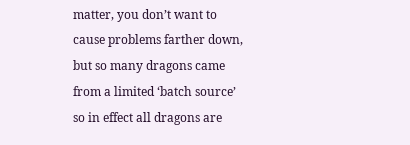matter, you don’t want to cause problems farther down, but so many dragons came from a limited ‘batch source’ so in effect all dragons are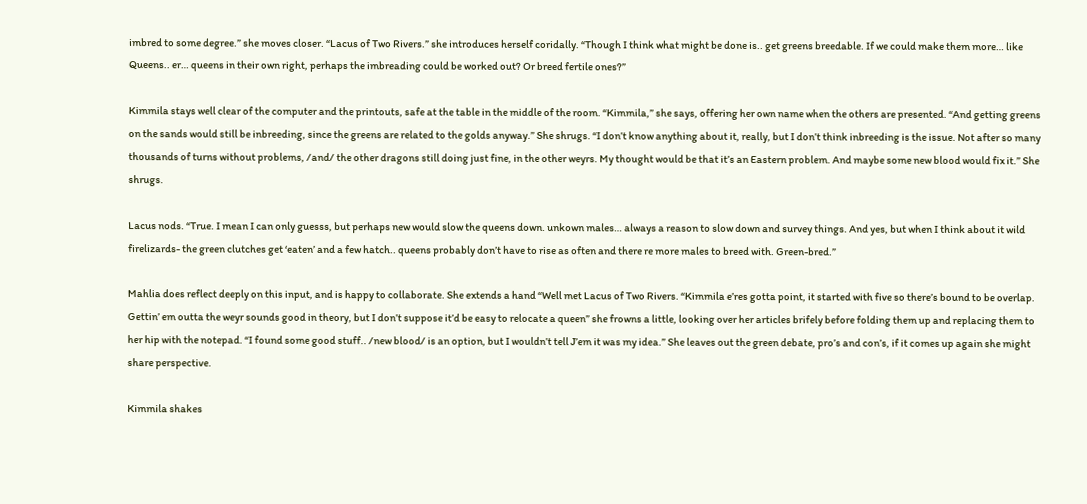imbred to some degree.” she moves closer. “Lacus of Two Rivers.” she introduces herself coridally. “Though I think what might be done is.. get greens breedable. If we could make them more… like Queens.. er… queens in their own right, perhaps the imbreading could be worked out? Or breed fertile ones?”

Kimmila stays well clear of the computer and the printouts, safe at the table in the middle of the room. “Kimmila,” she says, offering her own name when the others are presented. “And getting greens on the sands would still be inbreeding, since the greens are related to the golds anyway.” She shrugs. “I don’t know anything about it, really, but I don’t think inbreeding is the issue. Not after so many thousands of turns without problems, /and/ the other dragons still doing just fine, in the other weyrs. My thought would be that it’s an Eastern problem. And maybe some new blood would fix it.” She shrugs.

Lacus nods. “True. I mean I can only guesss, but perhaps new would slow the queens down. unkown males… always a reason to slow down and survey things. And yes, but when I think about it wild firelizards- the green clutches get ‘eaten’ and a few hatch.. queens probably don’t have to rise as often and there re more males to breed with. Green-bred.”

Mahlia does reflect deeply on this input, and is happy to collaborate. She extends a hand “Well met Lacus of Two Rivers. “Kimmila e’res gotta point, it started with five so there’s bound to be overlap. Gettin’ em outta the weyr sounds good in theory, but I don’t suppose it’d be easy to relocate a queen” she frowns a little, looking over her articles brifely before folding them up and replacing them to her hip with the notepad. “I found some good stuff.. /new blood/ is an option, but I wouldn’t tell J’em it was my idea.” She leaves out the green debate, pro’s and con’s, if it comes up again she might share perspective.

Kimmila shakes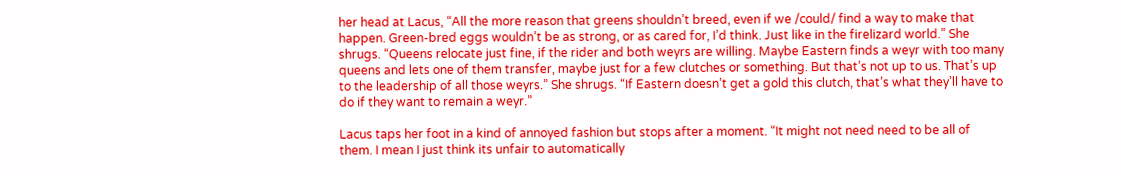her head at Lacus, “All the more reason that greens shouldn’t breed, even if we /could/ find a way to make that happen. Green-bred eggs wouldn’t be as strong, or as cared for, I’d think. Just like in the firelizard world.” She shrugs. “Queens relocate just fine, if the rider and both weyrs are willing. Maybe Eastern finds a weyr with too many queens and lets one of them transfer, maybe just for a few clutches or something. But that’s not up to us. That’s up to the leadership of all those weyrs.” She shrugs. “If Eastern doesn’t get a gold this clutch, that’s what they’ll have to do if they want to remain a weyr.”

Lacus taps her foot in a kind of annoyed fashion but stops after a moment. “It might not need need to be all of them. I mean I just think its unfair to automatically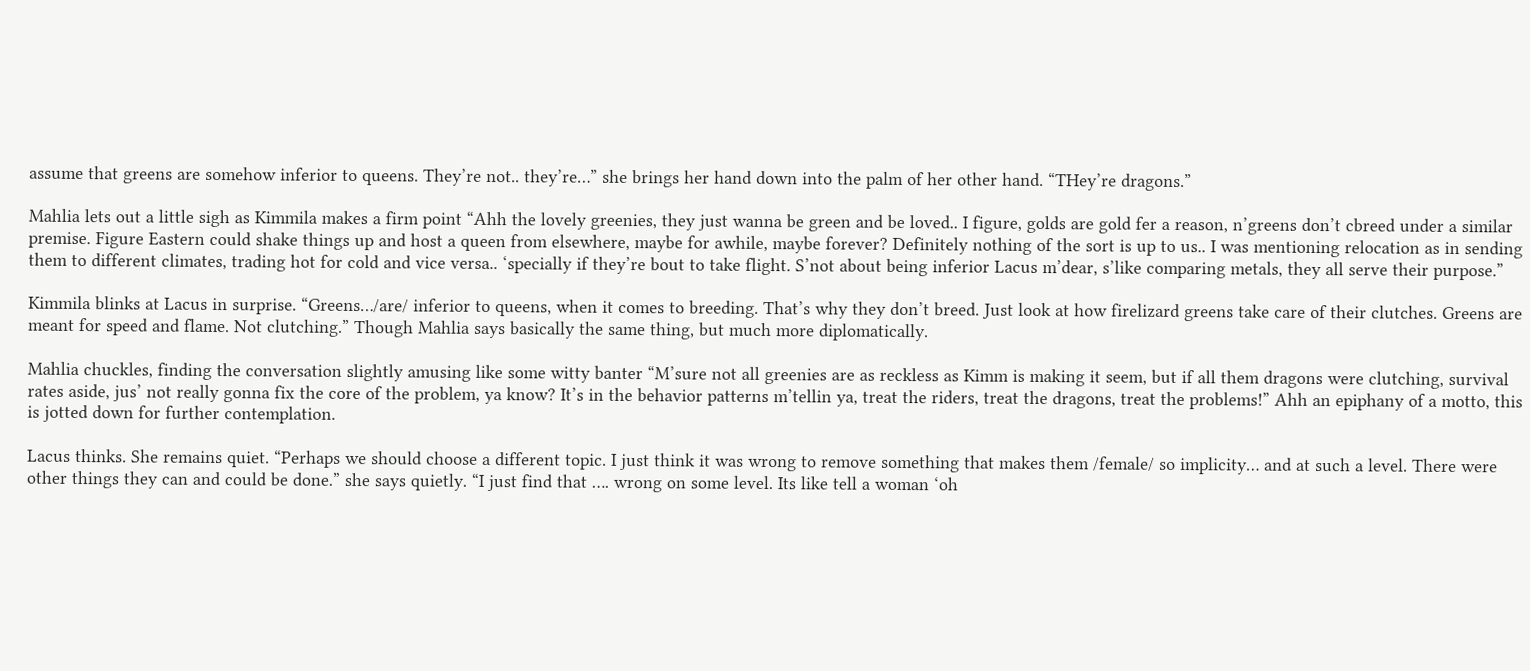assume that greens are somehow inferior to queens. They’re not.. they’re…” she brings her hand down into the palm of her other hand. “THey’re dragons.”

Mahlia lets out a little sigh as Kimmila makes a firm point “Ahh the lovely greenies, they just wanna be green and be loved.. I figure, golds are gold fer a reason, n’greens don’t cbreed under a similar premise. Figure Eastern could shake things up and host a queen from elsewhere, maybe for awhile, maybe forever? Definitely nothing of the sort is up to us.. I was mentioning relocation as in sending them to different climates, trading hot for cold and vice versa.. ‘specially if they’re bout to take flight. S’not about being inferior Lacus m’dear, s’like comparing metals, they all serve their purpose.”

Kimmila blinks at Lacus in surprise. “Greens…/are/ inferior to queens, when it comes to breeding. That’s why they don’t breed. Just look at how firelizard greens take care of their clutches. Greens are meant for speed and flame. Not clutching.” Though Mahlia says basically the same thing, but much more diplomatically.

Mahlia chuckles, finding the conversation slightly amusing like some witty banter “M’sure not all greenies are as reckless as Kimm is making it seem, but if all them dragons were clutching, survival rates aside, jus’ not really gonna fix the core of the problem, ya know? It’s in the behavior patterns m’tellin ya, treat the riders, treat the dragons, treat the problems!” Ahh an epiphany of a motto, this is jotted down for further contemplation.

Lacus thinks. She remains quiet. “Perhaps we should choose a different topic. I just think it was wrong to remove something that makes them /female/ so implicity… and at such a level. There were other things they can and could be done.” she says quietly. “I just find that …. wrong on some level. Its like tell a woman ‘oh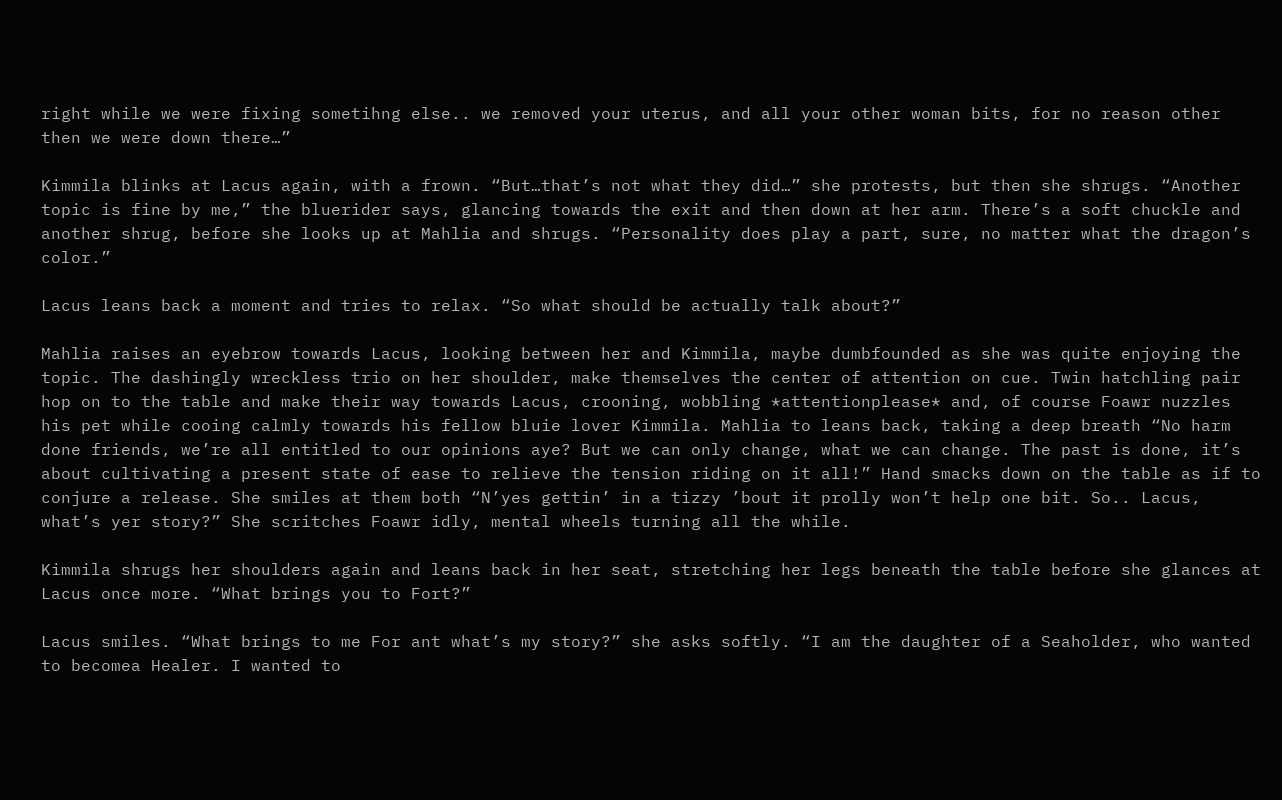right while we were fixing sometihng else.. we removed your uterus, and all your other woman bits, for no reason other then we were down there…”

Kimmila blinks at Lacus again, with a frown. “But…that’s not what they did…” she protests, but then she shrugs. “Another topic is fine by me,” the bluerider says, glancing towards the exit and then down at her arm. There’s a soft chuckle and another shrug, before she looks up at Mahlia and shrugs. “Personality does play a part, sure, no matter what the dragon’s color.”

Lacus leans back a moment and tries to relax. “So what should be actually talk about?”

Mahlia raises an eyebrow towards Lacus, looking between her and Kimmila, maybe dumbfounded as she was quite enjoying the topic. The dashingly wreckless trio on her shoulder, make themselves the center of attention on cue. Twin hatchling pair hop on to the table and make their way towards Lacus, crooning, wobbling *attentionplease* and, of course Foawr nuzzles his pet while cooing calmly towards his fellow bluie lover Kimmila. Mahlia to leans back, taking a deep breath “No harm done friends, we’re all entitled to our opinions aye? But we can only change, what we can change. The past is done, it’s about cultivating a present state of ease to relieve the tension riding on it all!” Hand smacks down on the table as if to conjure a release. She smiles at them both “N’yes gettin’ in a tizzy ’bout it prolly won’t help one bit. So.. Lacus, what’s yer story?” She scritches Foawr idly, mental wheels turning all the while.

Kimmila shrugs her shoulders again and leans back in her seat, stretching her legs beneath the table before she glances at Lacus once more. “What brings you to Fort?”

Lacus smiles. “What brings to me For ant what’s my story?” she asks softly. “I am the daughter of a Seaholder, who wanted to becomea Healer. I wanted to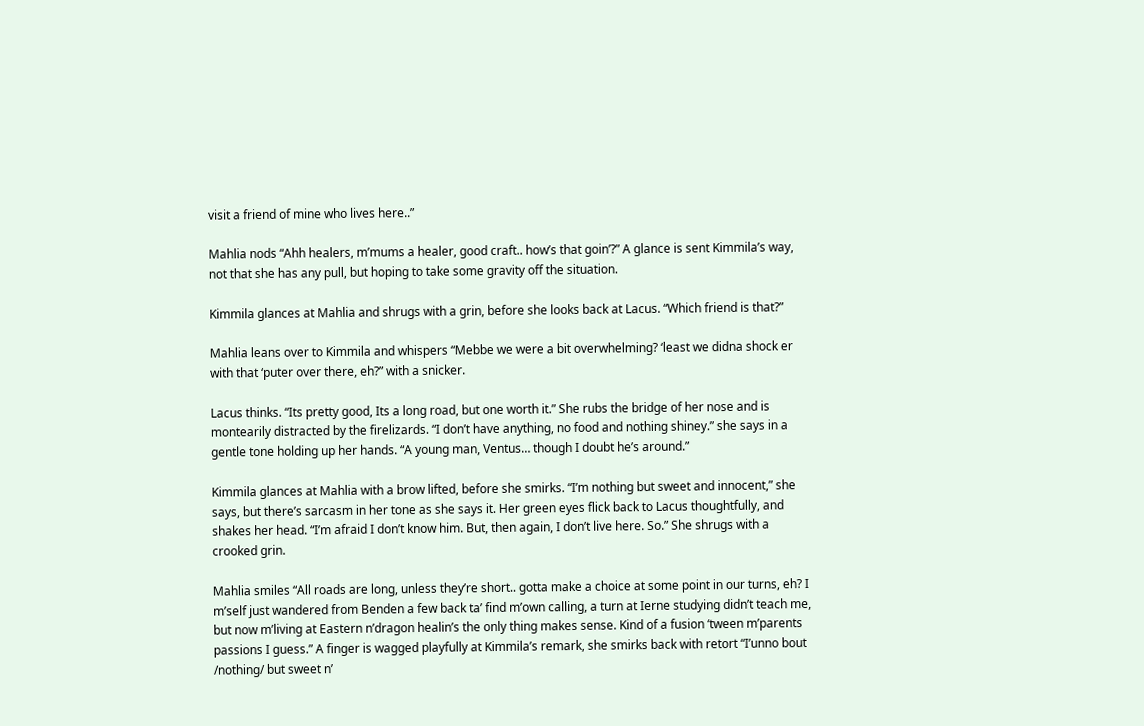visit a friend of mine who lives here..”

Mahlia nods “Ahh healers, m’mums a healer, good craft.. how’s that goin’?” A glance is sent Kimmila’s way, not that she has any pull, but hoping to take some gravity off the situation.

Kimmila glances at Mahlia and shrugs with a grin, before she looks back at Lacus. “Which friend is that?”

Mahlia leans over to Kimmila and whispers “Mebbe we were a bit overwhelming? ‘least we didna shock er with that ‘puter over there, eh?” with a snicker.

Lacus thinks. “Its pretty good, Its a long road, but one worth it.” She rubs the bridge of her nose and is montearily distracted by the firelizards. “I don’t have anything, no food and nothing shiney.” she says in a gentle tone holding up her hands. “A young man, Ventus… though I doubt he’s around.”

Kimmila glances at Mahlia with a brow lifted, before she smirks. “I’m nothing but sweet and innocent,” she says, but there’s sarcasm in her tone as she says it. Her green eyes flick back to Lacus thoughtfully, and shakes her head. “I’m afraid I don’t know him. But, then again, I don’t live here. So.” She shrugs with a crooked grin.

Mahlia smiles “All roads are long, unless they’re short.. gotta make a choice at some point in our turns, eh? I m’self just wandered from Benden a few back ta’ find m’own calling, a turn at Ierne studying didn’t teach me, but now m’living at Eastern n’dragon healin’s the only thing makes sense. Kind of a fusion ‘tween m’parents passions I guess.” A finger is wagged playfully at Kimmila’s remark, she smirks back with retort “I’unno bout /nothing/ but sweet n’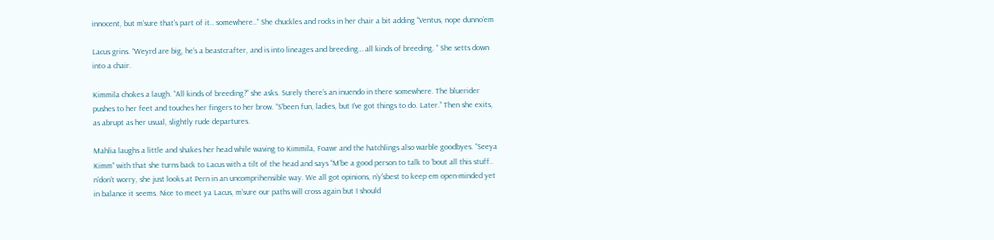innocent, but m’sure that’s part of it.. somewhere..” She chuckles and rocks in her chair a bit adding “Ventus, nope dunno’em

Lacus grins. “Weyrd are big, he’s a beastcrafter, and is into lineages and breeding… all kinds of breeding. ” She setts down into a chair.

Kimmila chokes a laugh. “All kinds of breeding?” she asks. Surely there’s an inuendo in there somewhere. The bluerider pushes to her feet and touches her fingers to her brow. “S’been fun, ladies, but I’ve got things to do. Later.” Then she exits, as abrupt as her usual, slightly rude departures.

Mahlia laughs a little and shakes her head while waving to Kimmila, Foawr and the hatchlings also warble goodbyes. “Seeya Kimm” with that she turns back to Lacus with a tilt of the head and says “M’be a good person to talk to ’bout all this stuff.. n’don’t worry, she just looks at Pern in an uncomprihensible way. We all got opinions, n’y'sbest to keep em open-minded yet in balance it seems. Nice to meet ya Lacus, m’sure our paths will cross again but I should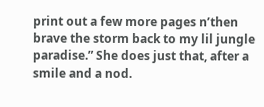print out a few more pages n’then brave the storm back to my lil jungle paradise.” She does just that, after a smile and a nod.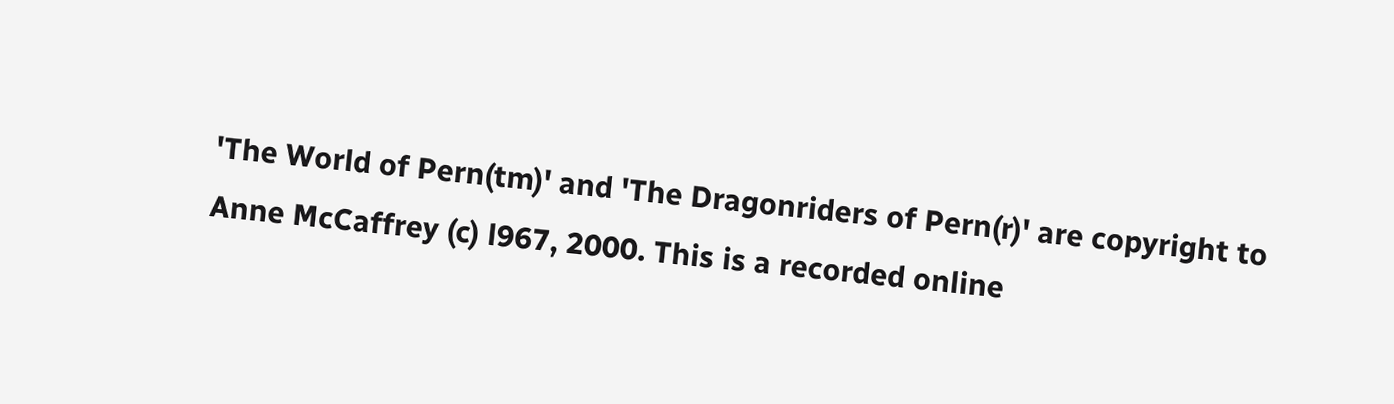'The World of Pern(tm)' and 'The Dragonriders of Pern(r)' are copyright to Anne McCaffrey (c) l967, 2000. This is a recorded online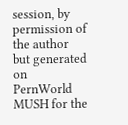session, by permission of the author but generated on PernWorld MUSH for the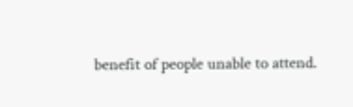benefit of people unable to attend.